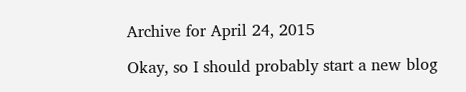Archive for April 24, 2015

Okay, so I should probably start a new blog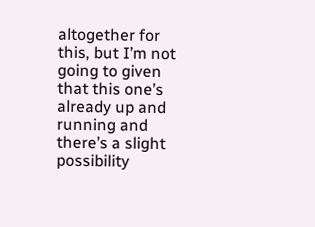altogether for this, but I’m not going to given that this one’s already up and running and there’s a slight possibility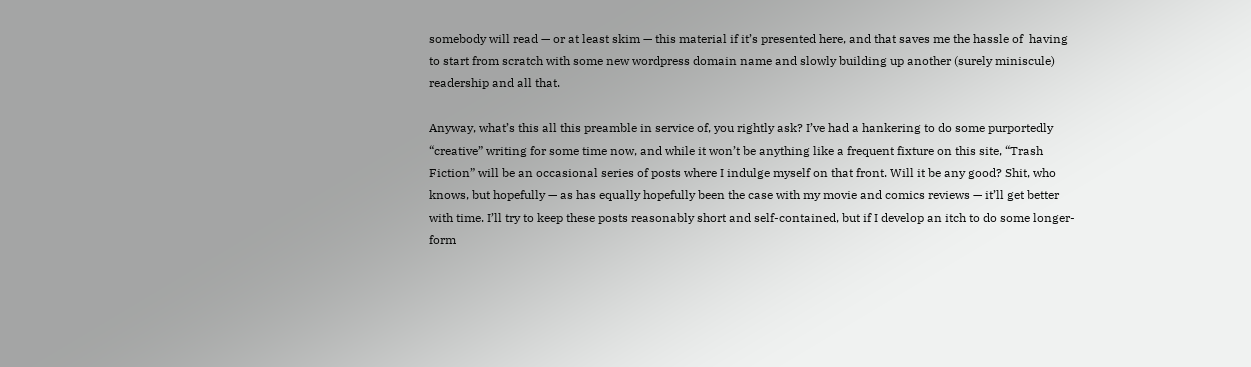somebody will read — or at least skim — this material if it’s presented here, and that saves me the hassle of  having to start from scratch with some new wordpress domain name and slowly building up another (surely miniscule) readership and all that.

Anyway, what’s this all this preamble in service of, you rightly ask? I’ve had a hankering to do some purportedly “creative” writing for some time now, and while it won’t be anything like a frequent fixture on this site, “Trash Fiction” will be an occasional series of posts where I indulge myself on that front. Will it be any good? Shit, who knows, but hopefully — as has equally hopefully been the case with my movie and comics reviews — it’ll get better with time. I’ll try to keep these posts reasonably short and self-contained, but if I develop an itch to do some longer-form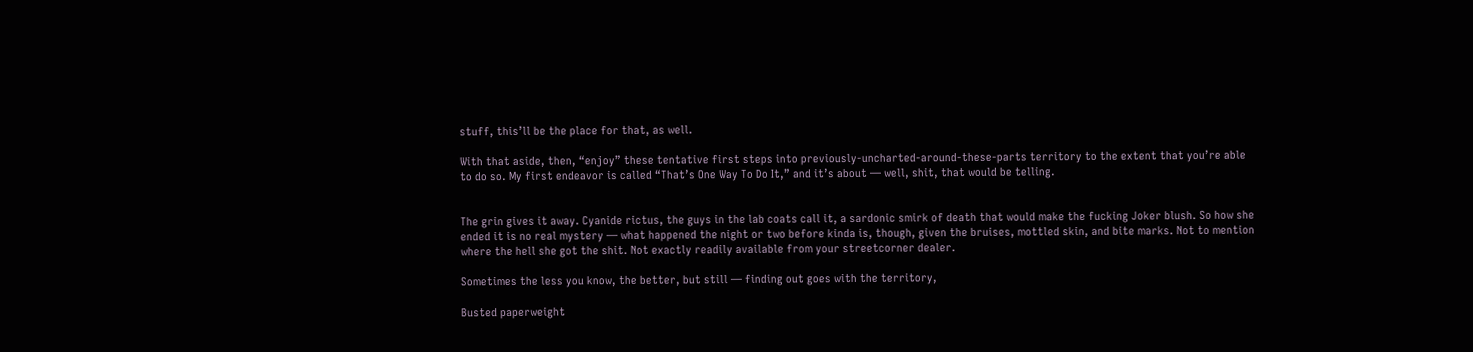stuff, this’ll be the place for that, as well.

With that aside, then, “enjoy” these tentative first steps into previously-uncharted-around-these-parts territory to the extent that you’re able to do so. My first endeavor is called “That’s One Way To Do It,” and it’s about — well, shit, that would be telling.


The grin gives it away. Cyanide rictus, the guys in the lab coats call it, a sardonic smirk of death that would make the fucking Joker blush. So how she ended it is no real mystery — what happened the night or two before kinda is, though, given the bruises, mottled skin, and bite marks. Not to mention where the hell she got the shit. Not exactly readily available from your streetcorner dealer.

Sometimes the less you know, the better, but still — finding out goes with the territory,

Busted paperweight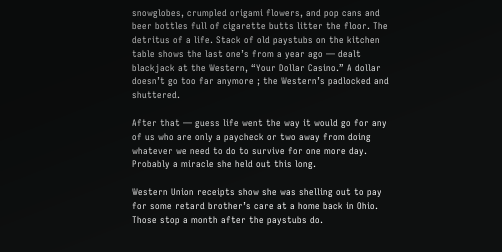snowglobes, crumpled origami flowers, and pop cans and beer bottles full of cigarette butts litter the floor. The detritus of a life. Stack of old paystubs on the kitchen table shows the last one’s from a year ago — dealt blackjack at the Western, “Your Dollar Casino.” A dollar doesn’t go too far anymore ; the Western’s padlocked and shuttered.

After that — guess life went the way it would go for any of us who are only a paycheck or two away from doing whatever we need to do to survive for one more day. Probably a miracle she held out this long.

Western Union receipts show she was shelling out to pay for some retard brother’s care at a home back in Ohio. Those stop a month after the paystubs do.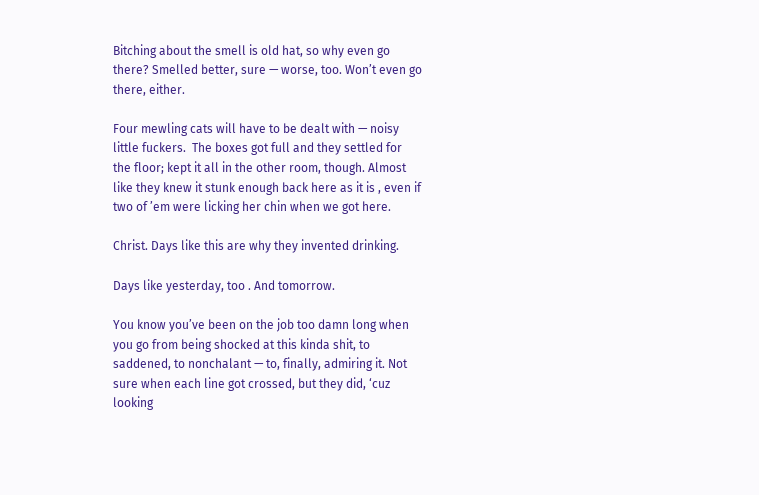Bitching about the smell is old hat, so why even go there? Smelled better, sure — worse, too. Won’t even go there, either.

Four mewling cats will have to be dealt with — noisy little fuckers.  The boxes got full and they settled for the floor; kept it all in the other room, though. Almost like they knew it stunk enough back here as it is , even if two of ’em were licking her chin when we got here.

Christ. Days like this are why they invented drinking.

Days like yesterday, too . And tomorrow.

You know you’ve been on the job too damn long when you go from being shocked at this kinda shit, to saddened, to nonchalant — to, finally, admiring it. Not sure when each line got crossed, but they did, ‘cuz looking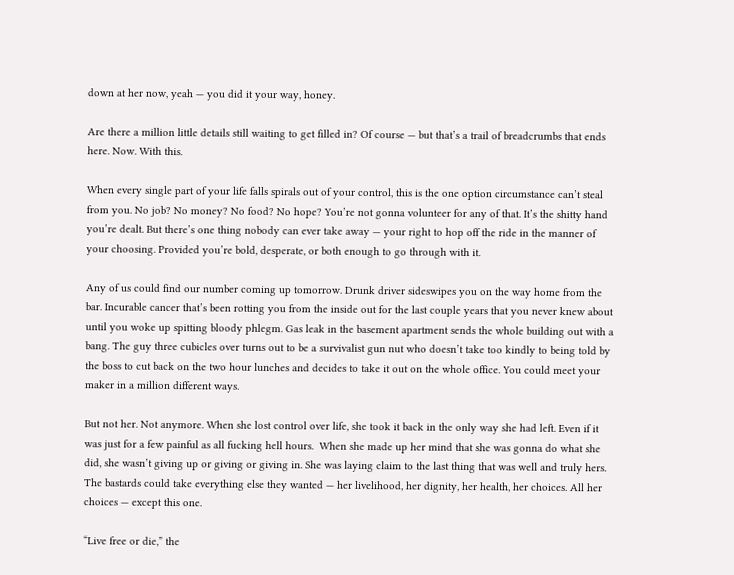down at her now, yeah — you did it your way, honey.

Are there a million little details still waiting to get filled in? Of course — but that’s a trail of breadcrumbs that ends here. Now. With this.

When every single part of your life falls spirals out of your control, this is the one option circumstance can’t steal from you. No job? No money? No food? No hope? You’re not gonna volunteer for any of that. It’s the shitty hand you’re dealt. But there’s one thing nobody can ever take away — your right to hop off the ride in the manner of your choosing. Provided you’re bold, desperate, or both enough to go through with it.

Any of us could find our number coming up tomorrow. Drunk driver sideswipes you on the way home from the bar. Incurable cancer that’s been rotting you from the inside out for the last couple years that you never knew about until you woke up spitting bloody phlegm. Gas leak in the basement apartment sends the whole building out with a bang. The guy three cubicles over turns out to be a survivalist gun nut who doesn’t take too kindly to being told by the boss to cut back on the two hour lunches and decides to take it out on the whole office. You could meet your maker in a million different ways.

But not her. Not anymore. When she lost control over life, she took it back in the only way she had left. Even if it was just for a few painful as all fucking hell hours.  When she made up her mind that she was gonna do what she did, she wasn’t giving up or giving or giving in. She was laying claim to the last thing that was well and truly hers. The bastards could take everything else they wanted — her livelihood, her dignity, her health, her choices. All her choices — except this one.

“Live free or die,” the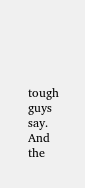tough guys say. And the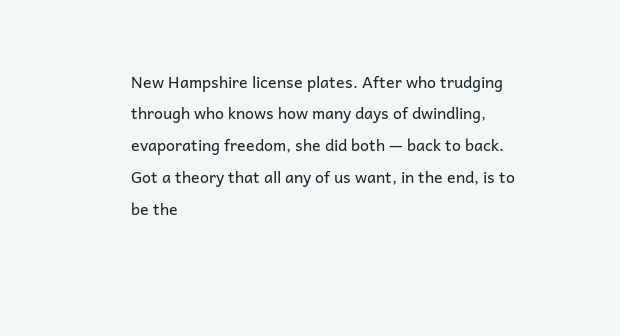New Hampshire license plates. After who trudging through who knows how many days of dwindling, evaporating freedom, she did both — back to back. Got a theory that all any of us want, in the end, is to be the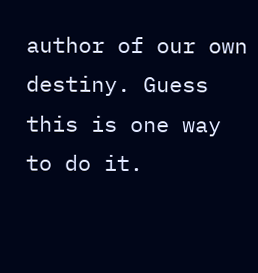author of our own destiny. Guess this is one way to do it.